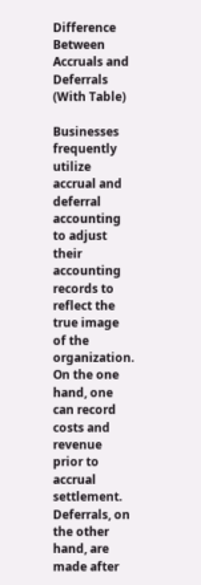Difference Between Accruals and Deferrals (With Table)

Businesses frequently utilize accrual and deferral accounting to adjust their accounting records to reflect the true image of the organization. On the one hand, one can record costs and revenue prior to accrual settlement. Deferrals, on the other hand, are made after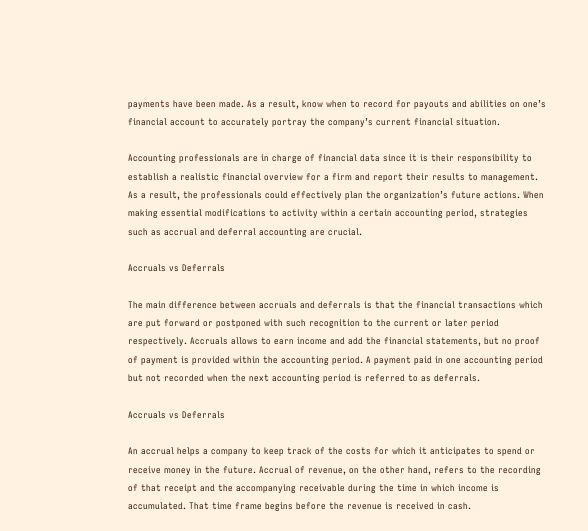payments have been made. As a result, know when to record for payouts and abilities on one’s financial account to accurately portray the company’s current financial situation.

Accounting professionals are in charge of financial data since it is their responsibility to establish a realistic financial overview for a firm and report their results to management. As a result, the professionals could effectively plan the organization’s future actions. When making essential modifications to activity within a certain accounting period, strategies such as accrual and deferral accounting are crucial.

Accruals vs Deferrals

The main difference between accruals and deferrals is that the financial transactions which are put forward or postponed with such recognition to the current or later period respectively. Accruals allows to earn income and add the financial statements, but no proof of payment is provided within the accounting period. A payment paid in one accounting period but not recorded when the next accounting period is referred to as deferrals.

Accruals vs Deferrals

An accrual helps a company to keep track of the costs for which it anticipates to spend or receive money in the future. Accrual of revenue, on the other hand, refers to the recording of that receipt and the accompanying receivable during the time in which income is accumulated. That time frame begins before the revenue is received in cash.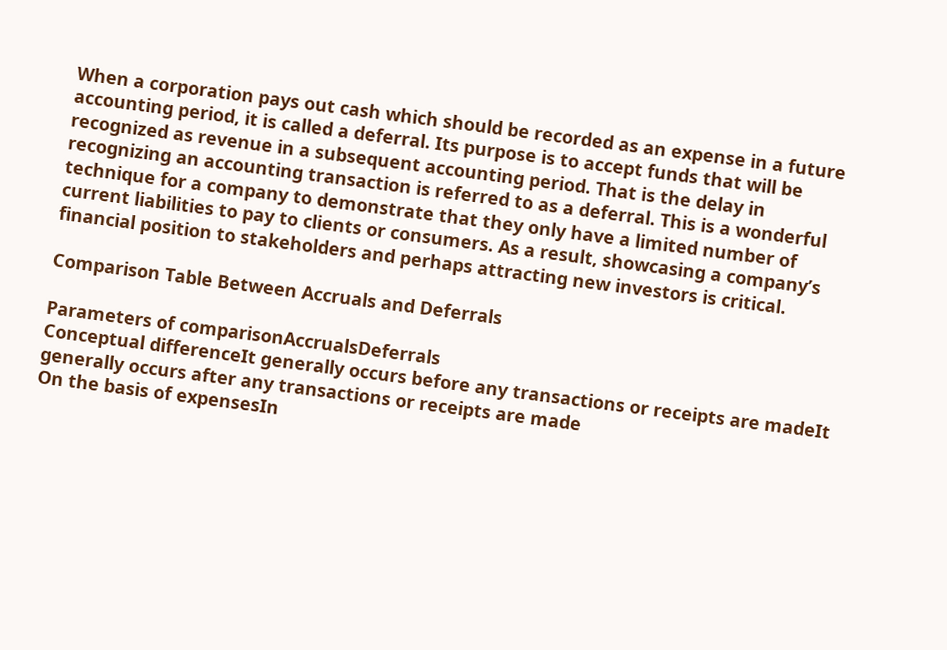When a corporation pays out cash which should be recorded as an expense in a future accounting period, it is called a deferral. Its purpose is to accept funds that will be recognized as revenue in a subsequent accounting period. That is the delay in recognizing an accounting transaction is referred to as a deferral. This is a wonderful technique for a company to demonstrate that they only have a limited number of current liabilities to pay to clients or consumers. As a result, showcasing a company’s financial position to stakeholders and perhaps attracting new investors is critical.

Comparison Table Between Accruals and Deferrals

Parameters of comparisonAccrualsDeferrals
Conceptual differenceIt generally occurs before any transactions or receipts are madeIt generally occurs after any transactions or receipts are made
On the basis of expensesIn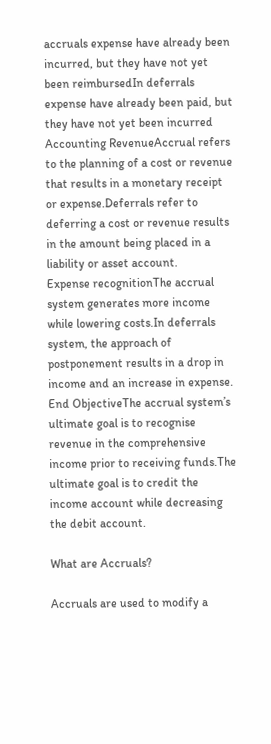accruals expense have already been incurred, but they have not yet been reimbursedIn deferrals expense have already been paid, but they have not yet been incurred
Accounting RevenueAccrual refers to the planning of a cost or revenue that results in a monetary receipt or expense.Deferrals refer to deferring a cost or revenue results in the amount being placed in a liability or asset account.
Expense recognitionThe accrual system generates more income while lowering costs.In deferrals system, the approach of postponement results in a drop in income and an increase in expense.
End ObjectiveThe accrual system’s ultimate goal is to recognise revenue in the comprehensive income prior to receiving funds.The ultimate goal is to credit the income account while decreasing the debit account.

What are Accruals?

Accruals are used to modify a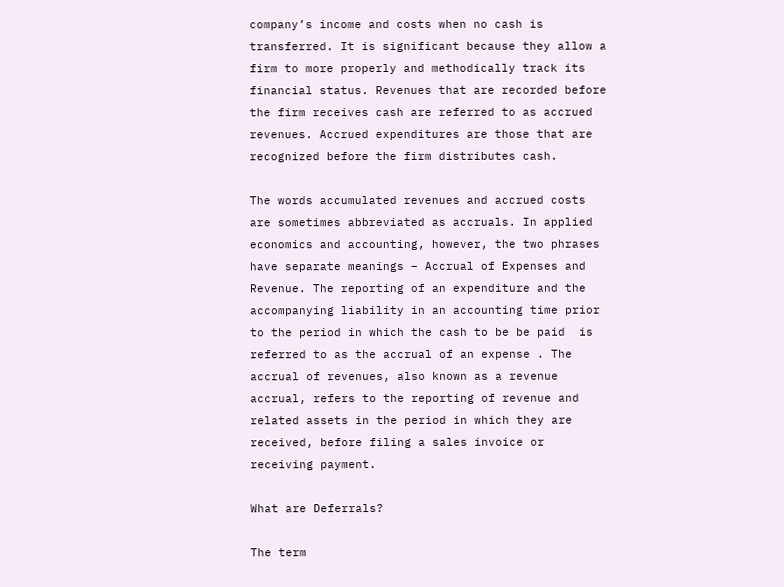company’s income and costs when no cash is transferred. It is significant because they allow a firm to more properly and methodically track its financial status. Revenues that are recorded before the firm receives cash are referred to as accrued revenues. Accrued expenditures are those that are recognized before the firm distributes cash.

The words accumulated revenues and accrued costs are sometimes abbreviated as accruals. In applied economics and accounting, however, the two phrases have separate meanings – Accrual of Expenses and Revenue. The reporting of an expenditure and the accompanying liability in an accounting time prior to the period in which the cash to be be paid  is referred to as the accrual of an expense . The accrual of revenues, also known as a revenue accrual, refers to the reporting of revenue and related assets in the period in which they are received, before filing a sales invoice or receiving payment.

What are Deferrals?

The term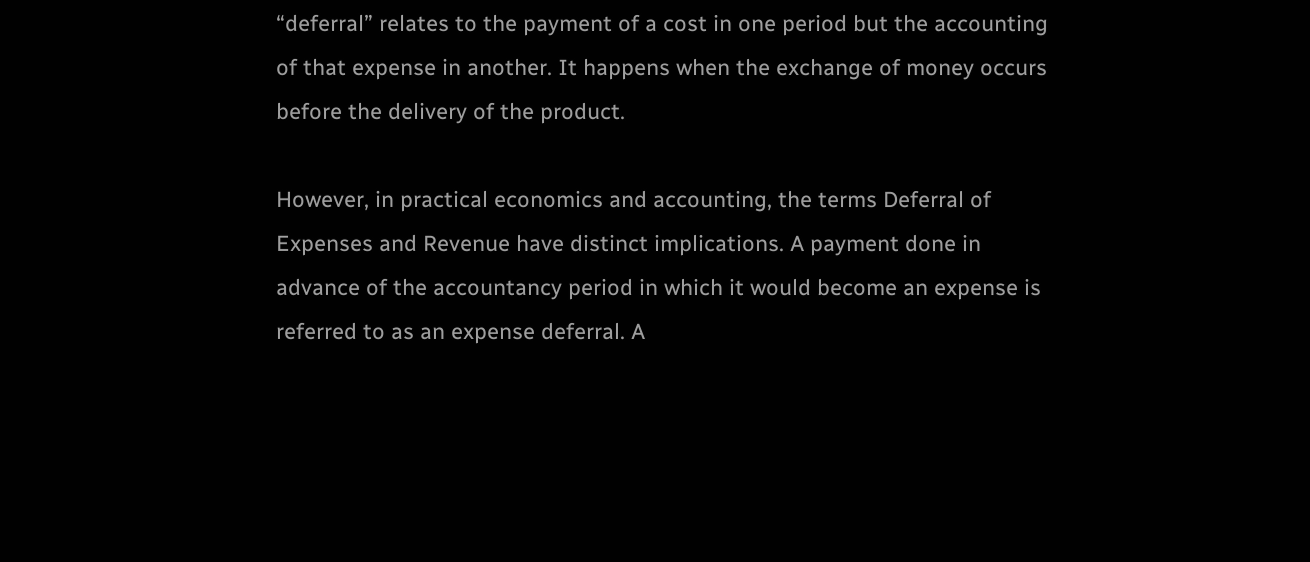“deferral” relates to the payment of a cost in one period but the accounting of that expense in another. It happens when the exchange of money occurs before the delivery of the product.

However, in practical economics and accounting, the terms Deferral of Expenses and Revenue have distinct implications. A payment done in advance of the accountancy period in which it would become an expense is referred to as an expense deferral. A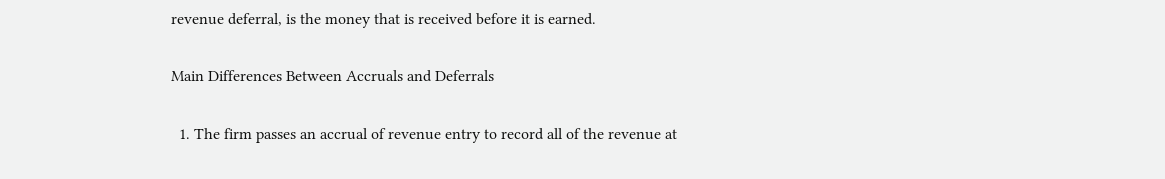revenue deferral, is the money that is received before it is earned.

Main Differences Between Accruals and Deferrals

  1. The firm passes an accrual of revenue entry to record all of the revenue at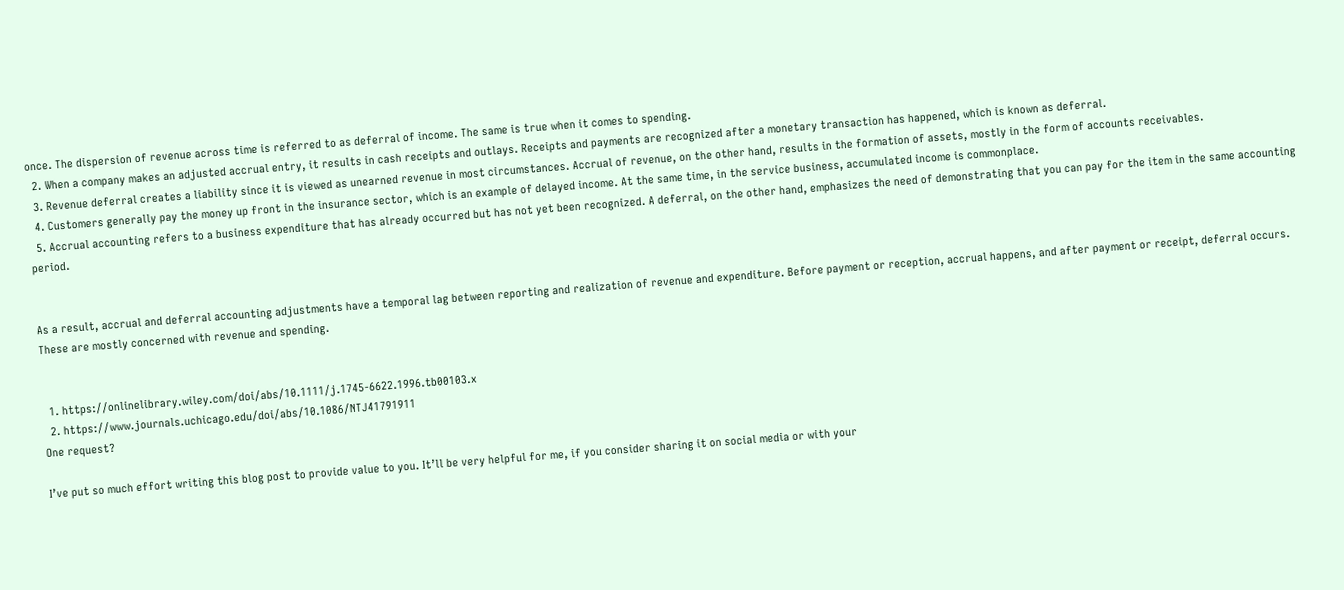once. The dispersion of revenue across time is referred to as deferral of income. The same is true when it comes to spending.
  2. When a company makes an adjusted accrual entry, it results in cash receipts and outlays. Receipts and payments are recognized after a monetary transaction has happened, which is known as deferral.
  3. Revenue deferral creates a liability since it is viewed as unearned revenue in most circumstances. Accrual of revenue, on the other hand, results in the formation of assets, mostly in the form of accounts receivables.
  4. Customers generally pay the money up front in the insurance sector, which is an example of delayed income. At the same time, in the service business, accumulated income is commonplace.
  5. Accrual accounting refers to a business expenditure that has already occurred but has not yet been recognized. A deferral, on the other hand, emphasizes the need of demonstrating that you can pay for the item in the same accounting period.


As a result, accrual and deferral accounting adjustments have a temporal lag between reporting and realization of revenue and expenditure. Before payment or reception, accrual happens, and after payment or receipt, deferral occurs. These are mostly concerned with revenue and spending.


  1. https://onlinelibrary.wiley.com/doi/abs/10.1111/j.1745-6622.1996.tb00103.x
  2. https://www.journals.uchicago.edu/doi/abs/10.1086/NTJ41791911
One request?

I’ve put so much effort writing this blog post to provide value to you. It’ll be very helpful for me, if you consider sharing it on social media or with your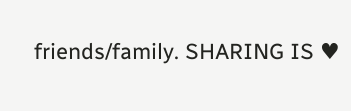friends/family. SHARING IS ♥